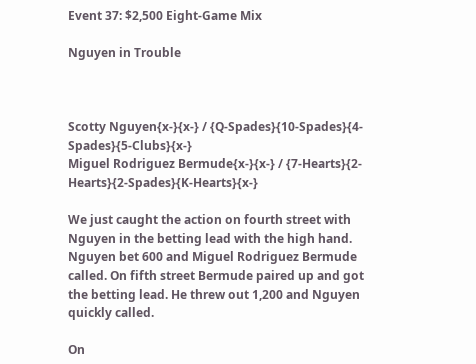Event 37: $2,500 Eight-Game Mix

Nguyen in Trouble



Scotty Nguyen{x-}{x-} / {Q-Spades}{10-Spades}{4-Spades}{5-Clubs}{x-}
Miguel Rodriguez Bermude{x-}{x-} / {7-Hearts}{2-Hearts}{2-Spades}{K-Hearts}{x-}

We just caught the action on fourth street with Nguyen in the betting lead with the high hand. Nguyen bet 600 and Miguel Rodriguez Bermude called. On fifth street Bermude paired up and got the betting lead. He threw out 1,200 and Nguyen quickly called.

On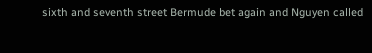sixth and seventh street Bermude bet again and Nguyen called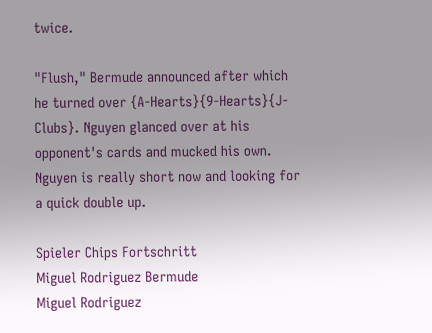twice.

"Flush," Bermude announced after which he turned over {A-Hearts}{9-Hearts}{J-Clubs}. Nguyen glanced over at his opponent's cards and mucked his own. Nguyen is really short now and looking for a quick double up.

Spieler Chips Fortschritt
Miguel Rodriguez Bermude
Miguel Rodriguez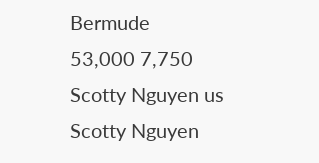Bermude
53,000 7,750
Scotty Nguyen us
Scotty Nguyen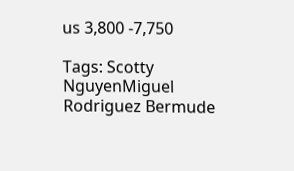us 3,800 -7,750

Tags: Scotty NguyenMiguel Rodriguez Bermude